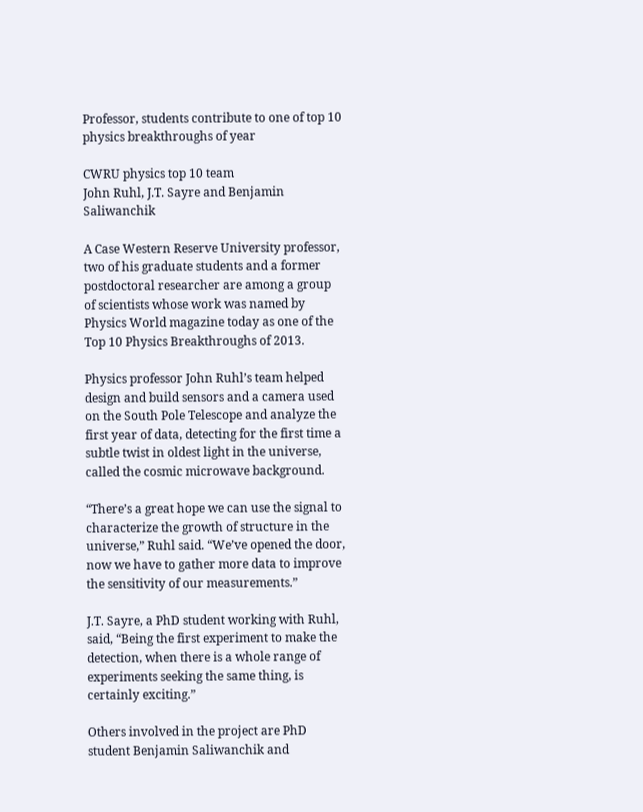Professor, students contribute to one of top 10 physics breakthroughs of year

CWRU physics top 10 team
John Ruhl, J.T. Sayre and Benjamin Saliwanchik

A Case Western Reserve University professor, two of his graduate students and a former postdoctoral researcher are among a group of scientists whose work was named by Physics World magazine today as one of the Top 10 Physics Breakthroughs of 2013.

Physics professor John Ruhl’s team helped design and build sensors and a camera used on the South Pole Telescope and analyze the first year of data, detecting for the first time a subtle twist in oldest light in the universe, called the cosmic microwave background.

“There’s a great hope we can use the signal to characterize the growth of structure in the universe,” Ruhl said. “We’ve opened the door, now we have to gather more data to improve the sensitivity of our measurements.”

J.T. Sayre, a PhD student working with Ruhl, said, “Being the first experiment to make the detection, when there is a whole range of experiments seeking the same thing, is certainly exciting.”

Others involved in the project are PhD student Benjamin Saliwanchik and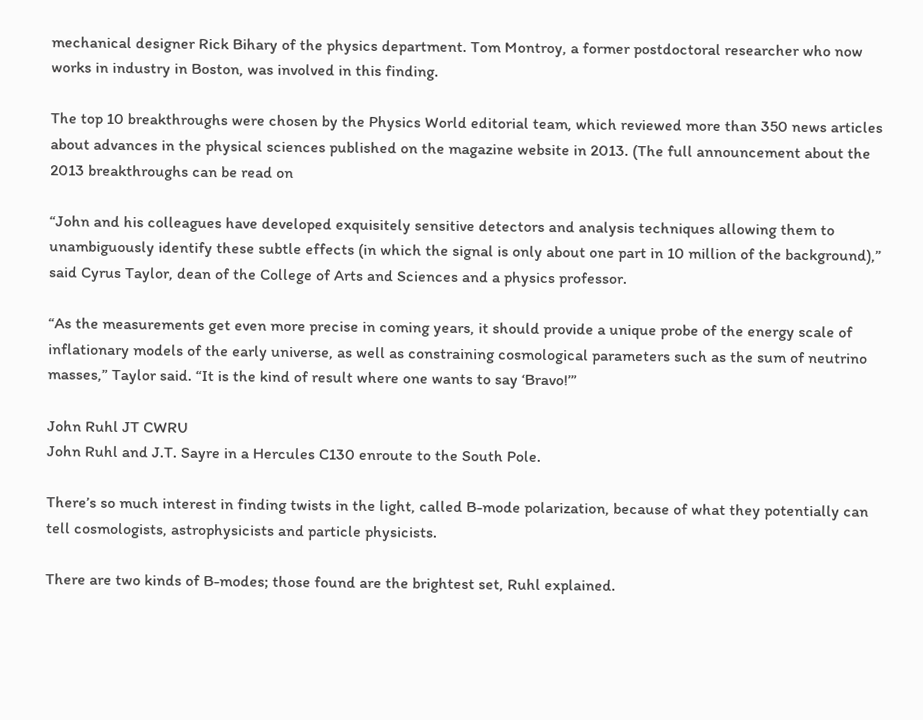mechanical designer Rick Bihary of the physics department. Tom Montroy, a former postdoctoral researcher who now works in industry in Boston, was involved in this finding.

The top 10 breakthroughs were chosen by the Physics World editorial team, which reviewed more than 350 news articles about advances in the physical sciences published on the magazine website in 2013. (The full announcement about the 2013 breakthroughs can be read on

“John and his colleagues have developed exquisitely sensitive detectors and analysis techniques allowing them to unambiguously identify these subtle effects (in which the signal is only about one part in 10 million of the background),” said Cyrus Taylor, dean of the College of Arts and Sciences and a physics professor.

“As the measurements get even more precise in coming years, it should provide a unique probe of the energy scale of inflationary models of the early universe, as well as constraining cosmological parameters such as the sum of neutrino masses,” Taylor said. “It is the kind of result where one wants to say ‘Bravo!’”

John Ruhl JT CWRU
John Ruhl and J.T. Sayre in a Hercules C130 enroute to the South Pole.

There’s so much interest in finding twists in the light, called B-mode polarization, because of what they potentially can tell cosmologists, astrophysicists and particle physicists.

There are two kinds of B-modes; those found are the brightest set, Ruhl explained.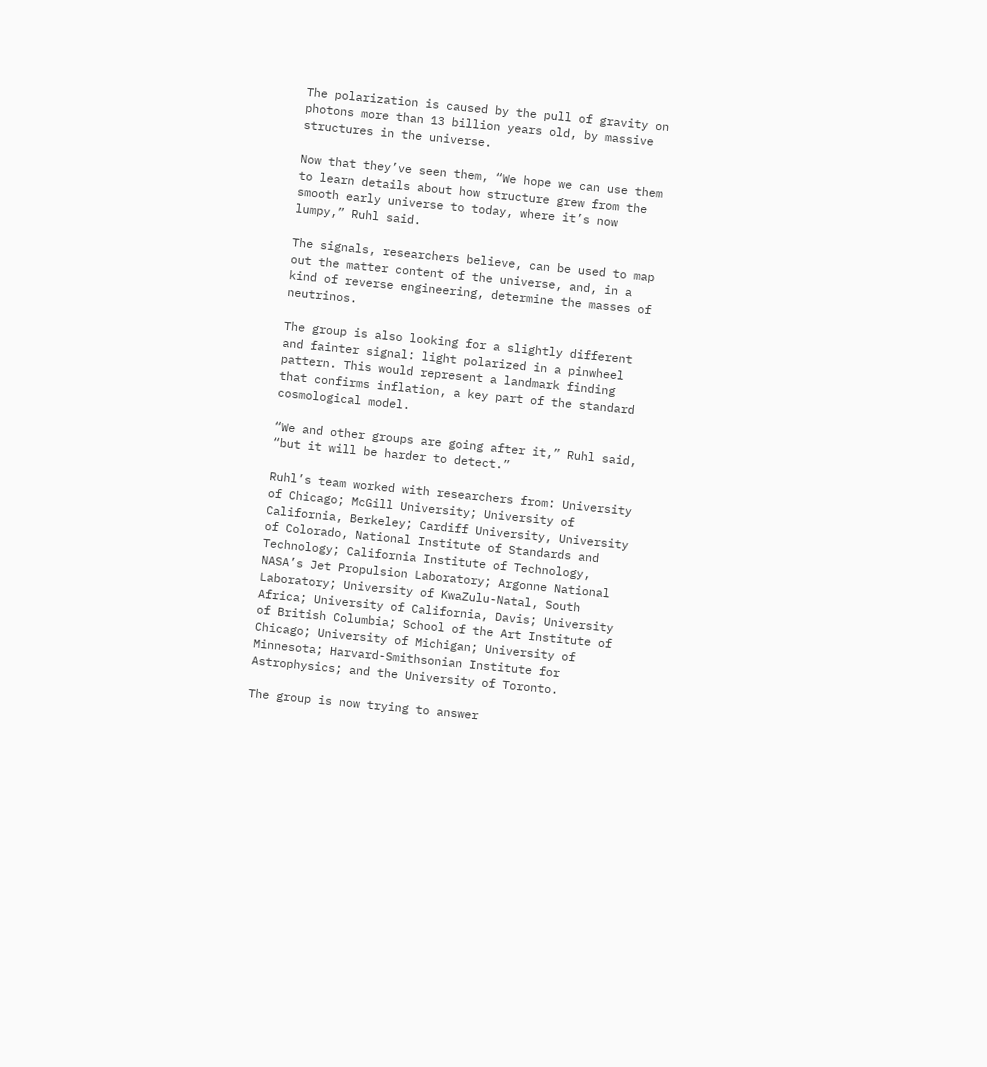The polarization is caused by the pull of gravity on photons more than 13 billion years old, by massive structures in the universe.

Now that they’ve seen them, “We hope we can use them to learn details about how structure grew from the smooth early universe to today, where it’s now lumpy,” Ruhl said.

The signals, researchers believe, can be used to map out the matter content of the universe, and, in a kind of reverse engineering, determine the masses of neutrinos.

The group is also looking for a slightly different and fainter signal: light polarized in a pinwheel pattern. This would represent a landmark finding that confirms inflation, a key part of the standard cosmological model.

“We and other groups are going after it,” Ruhl said, “but it will be harder to detect.”

Ruhl’s team worked with researchers from: University of Chicago; McGill University; University of California, Berkeley; Cardiff University, University of Colorado, National Institute of Standards and Technology; California Institute of Technology, NASA’s Jet Propulsion Laboratory; Argonne National Laboratory; University of KwaZulu-Natal, South Africa; University of California, Davis; University of British Columbia; School of the Art Institute of Chicago; University of Michigan; University of Minnesota; Harvard-Smithsonian Institute for Astrophysics; and the University of Toronto.

The group is now trying to answer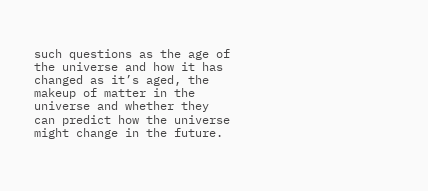such questions as the age of the universe and how it has changed as it’s aged, the makeup of matter in the universe and whether they can predict how the universe might change in the future.